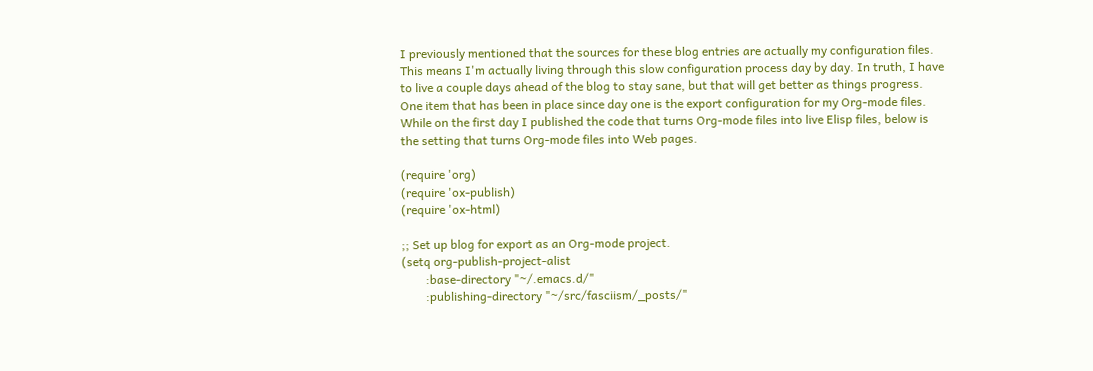I previously mentioned that the sources for these blog entries are actually my configuration files. This means I'm actually living through this slow configuration process day by day. In truth, I have to live a couple days ahead of the blog to stay sane, but that will get better as things progress. One item that has been in place since day one is the export configuration for my Org-mode files. While on the first day I published the code that turns Org-mode files into live Elisp files, below is the setting that turns Org-mode files into Web pages.

(require 'org)
(require 'ox-publish)
(require 'ox-html)

;; Set up blog for export as an Org-mode project.
(setq org-publish-project-alist
        :base-directory "~/.emacs.d/"
        :publishing-directory "~/src/fasciism/_posts/"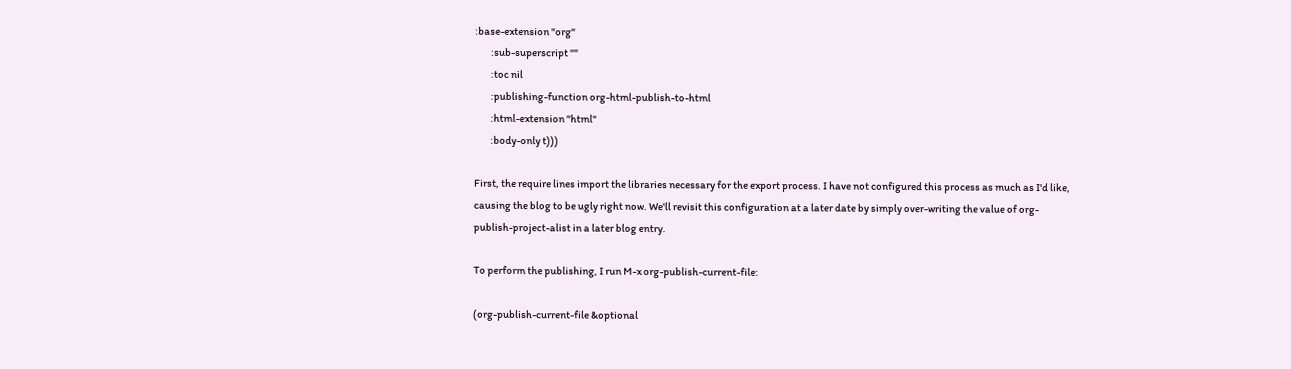:base-extension "org"
        :sub-superscript ""
        :toc nil
        :publishing-function org-html-publish-to-html
        :html-extension "html"
        :body-only t)))

First, the require lines import the libraries necessary for the export process. I have not configured this process as much as I'd like, causing the blog to be ugly right now. We'll revisit this configuration at a later date by simply over-writing the value of org-publish-project-alist in a later blog entry.

To perform the publishing, I run M-x org-publish-current-file:

(org-publish-current-file &optional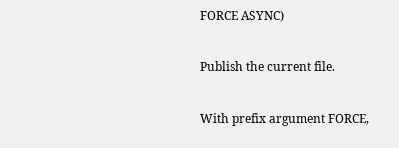FORCE ASYNC)

Publish the current file.

With prefix argument FORCE,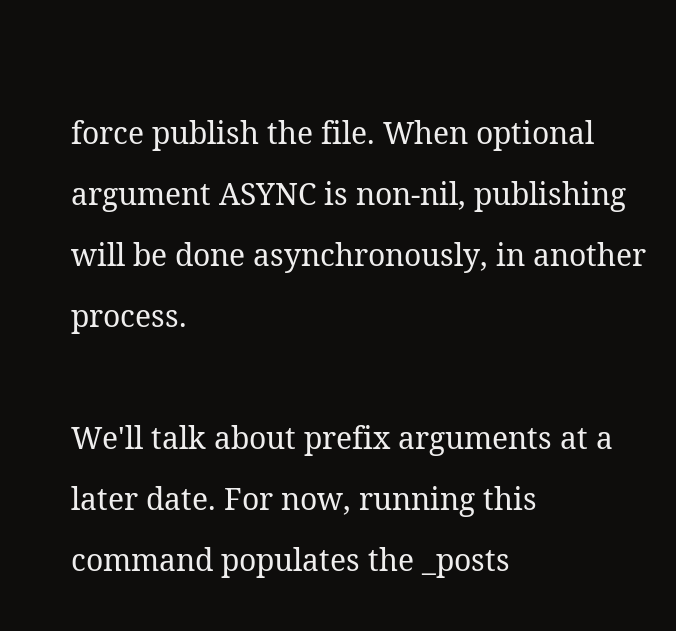force publish the file. When optional argument ASYNC is non-nil, publishing will be done asynchronously, in another process.

We'll talk about prefix arguments at a later date. For now, running this command populates the _posts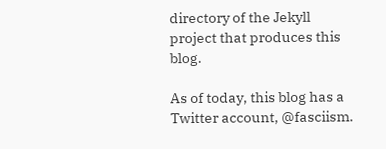directory of the Jekyll project that produces this blog.

As of today, this blog has a Twitter account, @fasciism.